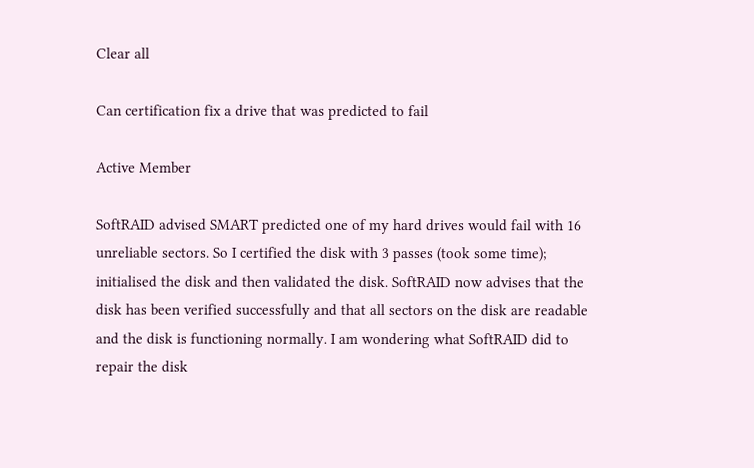Clear all

Can certification fix a drive that was predicted to fail

Active Member

SoftRAID advised SMART predicted one of my hard drives would fail with 16 unreliable sectors. So I certified the disk with 3 passes (took some time); initialised the disk and then validated the disk. SoftRAID now advises that the disk has been verified successfully and that all sectors on the disk are readable and the disk is functioning normally. I am wondering what SoftRAID did to repair the disk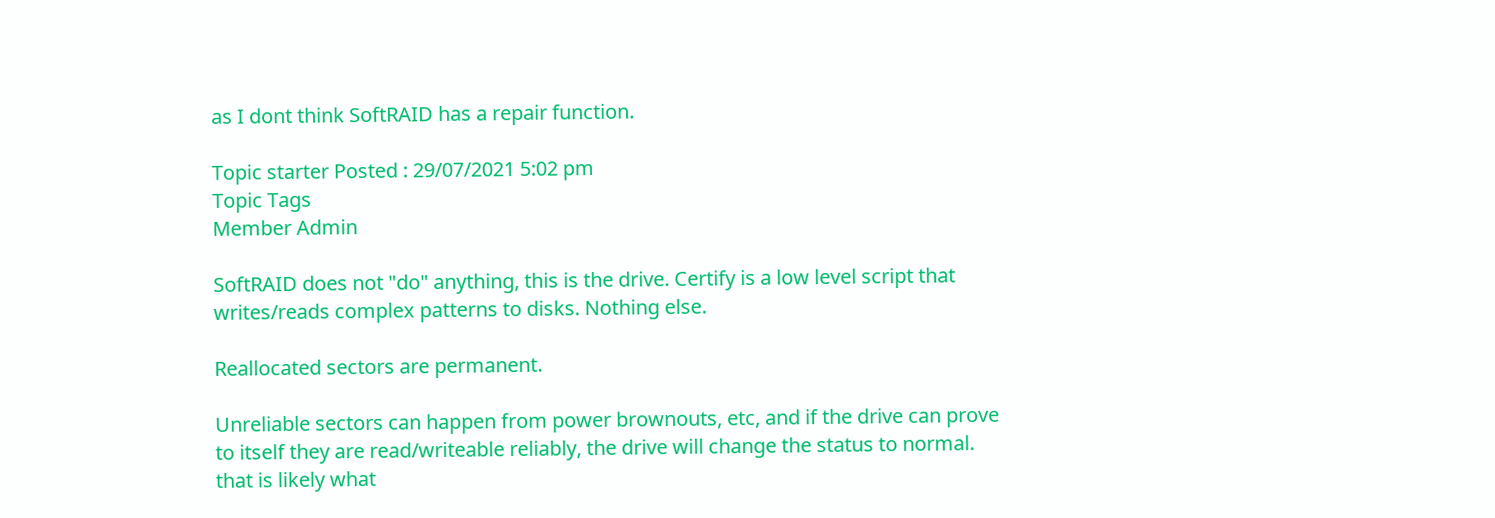as I dont think SoftRAID has a repair function.

Topic starter Posted : 29/07/2021 5:02 pm
Topic Tags
Member Admin

SoftRAID does not "do" anything, this is the drive. Certify is a low level script that writes/reads complex patterns to disks. Nothing else.

Reallocated sectors are permanent.

Unreliable sectors can happen from power brownouts, etc, and if the drive can prove to itself they are read/writeable reliably, the drive will change the status to normal. that is likely what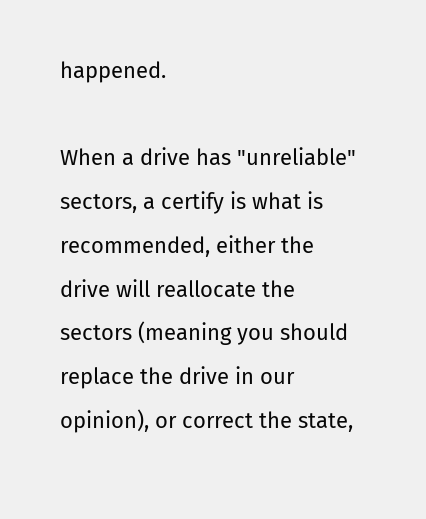happened.

When a drive has "unreliable" sectors, a certify is what is recommended, either the drive will reallocate the sectors (meaning you should replace the drive in our opinion), or correct the state,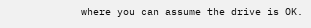where you can assume the drive is OK.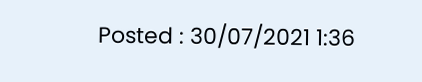Posted : 30/07/2021 1:36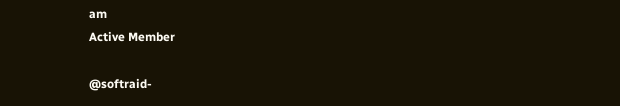am
Active Member

@softraid-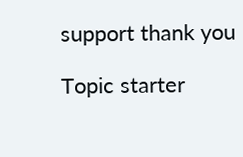support thank you

Topic starter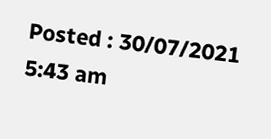Posted : 30/07/2021 5:43 am